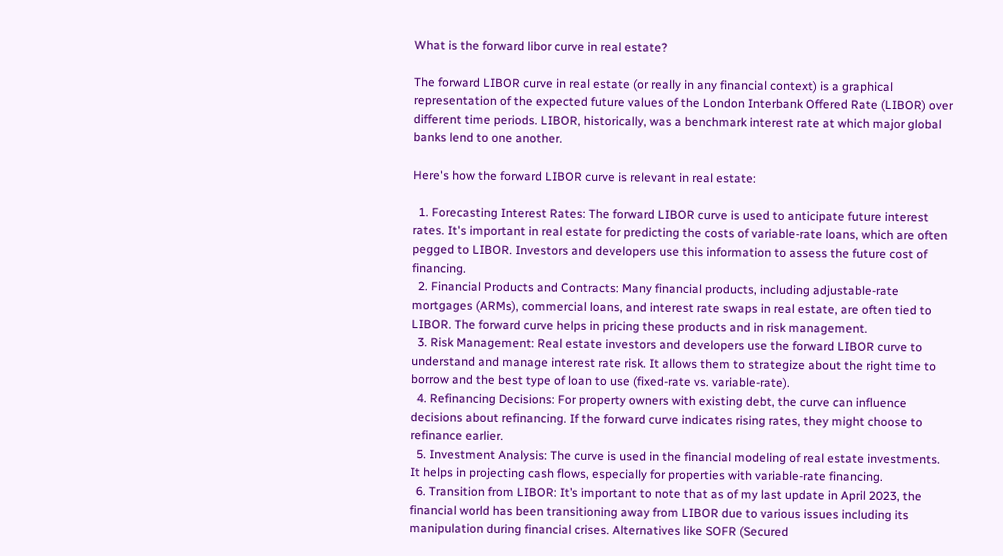What is the forward libor curve in real estate?

The forward LIBOR curve in real estate (or really in any financial context) is a graphical representation of the expected future values of the London Interbank Offered Rate (LIBOR) over different time periods. LIBOR, historically, was a benchmark interest rate at which major global banks lend to one another.

Here's how the forward LIBOR curve is relevant in real estate:

  1. Forecasting Interest Rates: The forward LIBOR curve is used to anticipate future interest rates. It's important in real estate for predicting the costs of variable-rate loans, which are often pegged to LIBOR. Investors and developers use this information to assess the future cost of financing.
  2. Financial Products and Contracts: Many financial products, including adjustable-rate mortgages (ARMs), commercial loans, and interest rate swaps in real estate, are often tied to LIBOR. The forward curve helps in pricing these products and in risk management.
  3. Risk Management: Real estate investors and developers use the forward LIBOR curve to understand and manage interest rate risk. It allows them to strategize about the right time to borrow and the best type of loan to use (fixed-rate vs. variable-rate).
  4. Refinancing Decisions: For property owners with existing debt, the curve can influence decisions about refinancing. If the forward curve indicates rising rates, they might choose to refinance earlier.
  5. Investment Analysis: The curve is used in the financial modeling of real estate investments. It helps in projecting cash flows, especially for properties with variable-rate financing.
  6. Transition from LIBOR: It’s important to note that as of my last update in April 2023, the financial world has been transitioning away from LIBOR due to various issues including its manipulation during financial crises. Alternatives like SOFR (Secured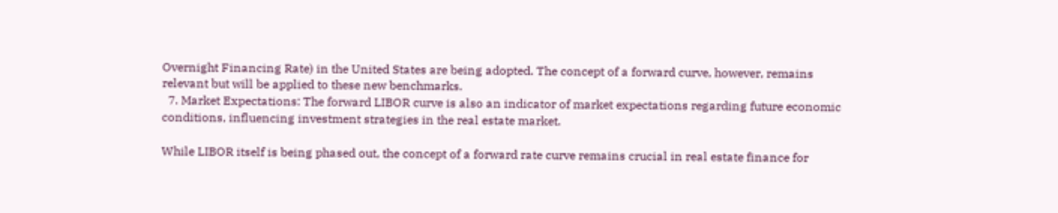Overnight Financing Rate) in the United States are being adopted. The concept of a forward curve, however, remains relevant but will be applied to these new benchmarks.
  7. Market Expectations: The forward LIBOR curve is also an indicator of market expectations regarding future economic conditions, influencing investment strategies in the real estate market.

While LIBOR itself is being phased out, the concept of a forward rate curve remains crucial in real estate finance for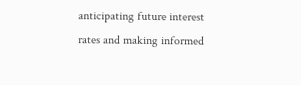anticipating future interest rates and making informed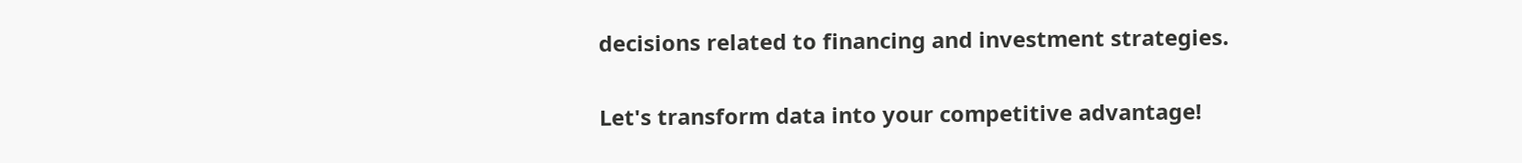decisions related to financing and investment strategies.

Let's transform data into your competitive advantage!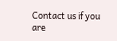Contact us if you are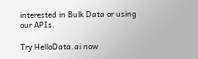interested in Bulk Data or using our APIs.

Try HelloData.ai now